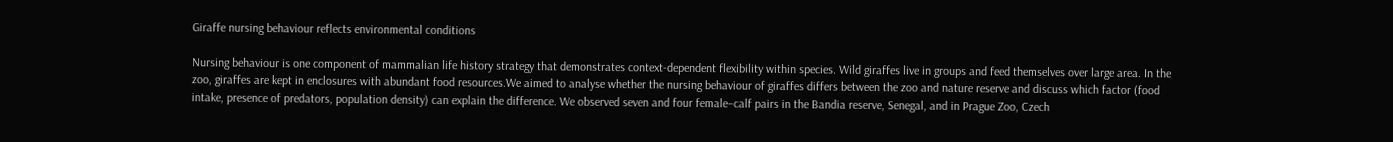Giraffe nursing behaviour reflects environmental conditions

Nursing behaviour is one component of mammalian life history strategy that demonstrates context-dependent flexibility within species. Wild giraffes live in groups and feed themselves over large area. In the zoo, giraffes are kept in enclosures with abundant food resources.We aimed to analyse whether the nursing behaviour of giraffes differs between the zoo and nature reserve and discuss which factor (food intake, presence of predators, population density) can explain the difference. We observed seven and four female–calf pairs in the Bandia reserve, Senegal, and in Prague Zoo, Czech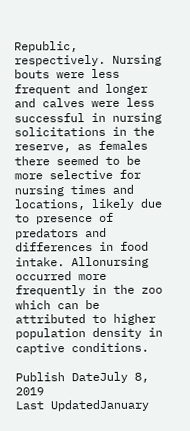Republic, respectively. Nursing bouts were less frequent and longer and calves were less successful in nursing solicitations in the reserve, as females there seemed to be more selective for nursing times and locations, likely due to presence of predators and differences in food intake. Allonursing occurred more frequently in the zoo which can be attributed to higher population density in captive conditions.

Publish DateJuly 8, 2019
Last UpdatedJanuary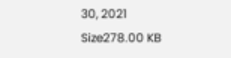30, 2021
Size278.00 KB